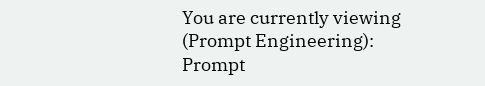You are currently viewing (Prompt Engineering): Prompt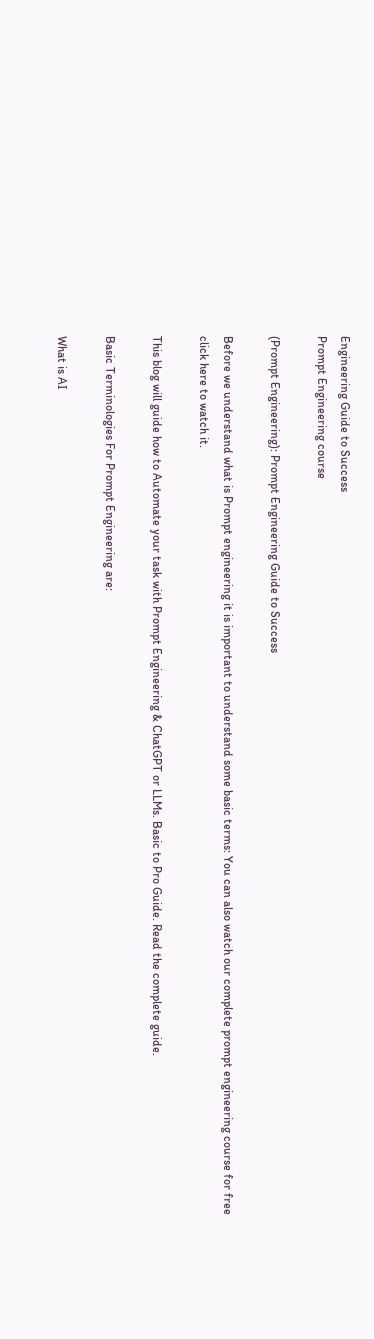Engineering Guide to Success
Prompt Engineering course

(Prompt Engineering): Prompt Engineering Guide to Success

Before we understand what is Prompt engineering it is important to understand some basic terms: You can also watch our complete prompt engineering course for free click here to watch it.

This blog will guide how to Automate your task with Prompt Engineering & ChatGPT or LLMs. Basic to Pro Guide. Read the complete guide.

Basic Terminologies For Prompt Engineering are:

What is AI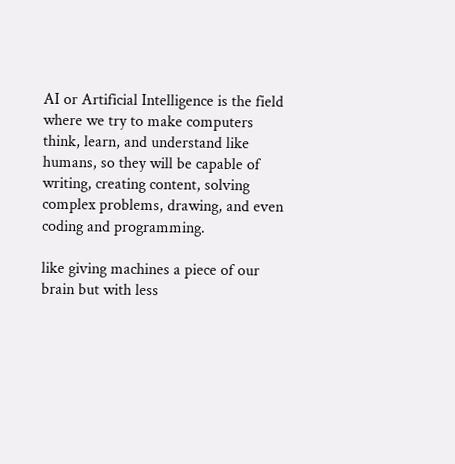AI or Artificial Intelligence is the field where we try to make computers think, learn, and understand like humans, so they will be capable of writing, creating content, solving complex problems, drawing, and even coding and programming.

like giving machines a piece of our brain but with less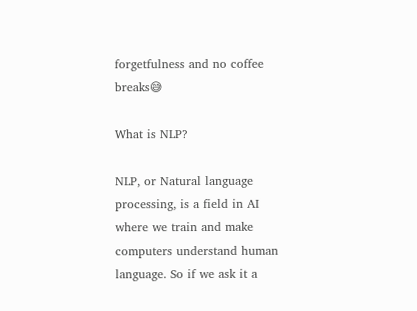forgetfulness and no coffee breaks😅

What is NLP?

NLP, or Natural language processing, is a field in AI where we train and make computers understand human language. So if we ask it a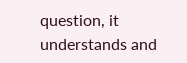question, it understands and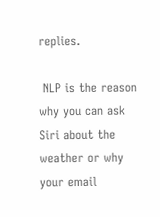replies.

 NLP is the reason why you can ask Siri about the weather or why your email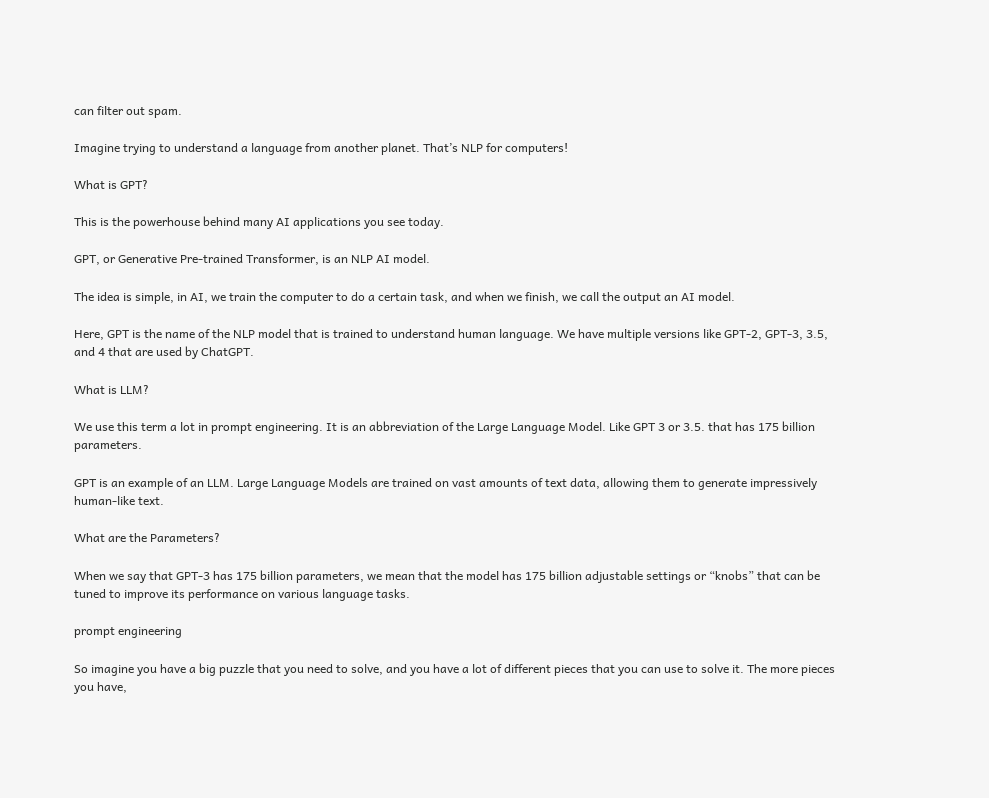can filter out spam.

Imagine trying to understand a language from another planet. That’s NLP for computers!

What is GPT?

This is the powerhouse behind many AI applications you see today.

GPT, or Generative Pre-trained Transformer, is an NLP AI model.

The idea is simple, in AI, we train the computer to do a certain task, and when we finish, we call the output an AI model.

Here, GPT is the name of the NLP model that is trained to understand human language. We have multiple versions like GPT-2, GPT-3, 3.5, and 4 that are used by ChatGPT.

What is LLM?

We use this term a lot in prompt engineering. It is an abbreviation of the Large Language Model. Like GPT 3 or 3.5. that has 175 billion parameters.

GPT is an example of an LLM. Large Language Models are trained on vast amounts of text data, allowing them to generate impressively human-like text.

What are the Parameters?

When we say that GPT-3 has 175 billion parameters, we mean that the model has 175 billion adjustable settings or “knobs” that can be tuned to improve its performance on various language tasks.

prompt engineering

So imagine you have a big puzzle that you need to solve, and you have a lot of different pieces that you can use to solve it. The more pieces you have,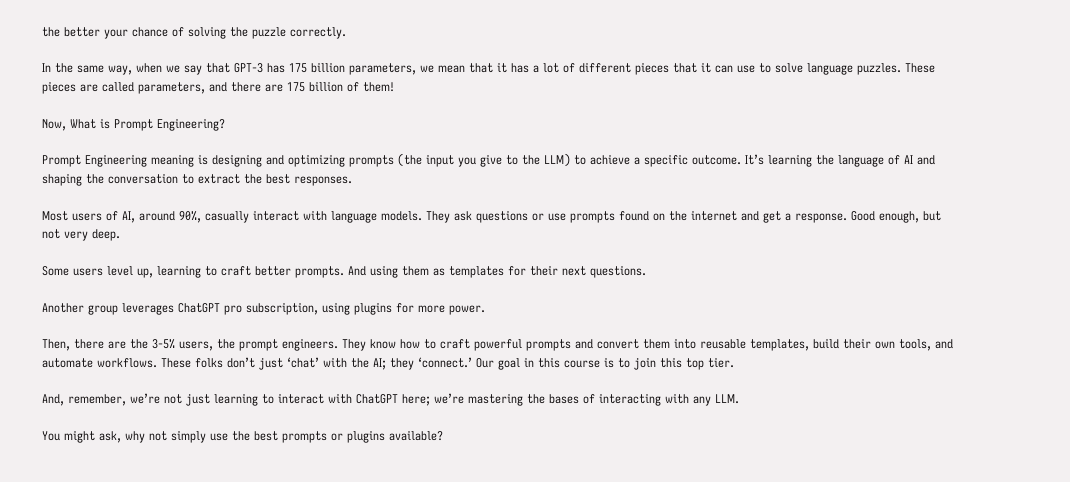the better your chance of solving the puzzle correctly.

In the same way, when we say that GPT-3 has 175 billion parameters, we mean that it has a lot of different pieces that it can use to solve language puzzles. These pieces are called parameters, and there are 175 billion of them!

Now, What is Prompt Engineering?

Prompt Engineering meaning is designing and optimizing prompts (the input you give to the LLM) to achieve a specific outcome. It’s learning the language of AI and shaping the conversation to extract the best responses.

Most users of AI, around 90%, casually interact with language models. They ask questions or use prompts found on the internet and get a response. Good enough, but not very deep.

Some users level up, learning to craft better prompts. And using them as templates for their next questions.

Another group leverages ChatGPT pro subscription, using plugins for more power.

Then, there are the 3-5% users, the prompt engineers. They know how to craft powerful prompts and convert them into reusable templates, build their own tools, and automate workflows. These folks don’t just ‘chat’ with the AI; they ‘connect.’ Our goal in this course is to join this top tier.

And, remember, we’re not just learning to interact with ChatGPT here; we’re mastering the bases of interacting with any LLM.

You might ask, why not simply use the best prompts or plugins available?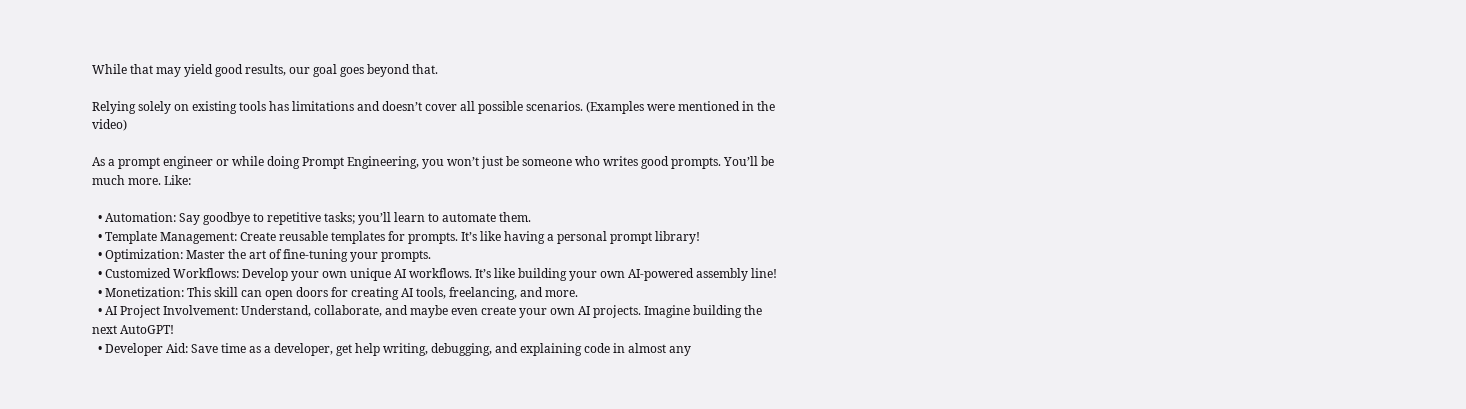While that may yield good results, our goal goes beyond that.

Relying solely on existing tools has limitations and doesn’t cover all possible scenarios. (Examples were mentioned in the video)

As a prompt engineer or while doing Prompt Engineering, you won’t just be someone who writes good prompts. You’ll be much more. Like:

  • Automation: Say goodbye to repetitive tasks; you’ll learn to automate them.
  • Template Management: Create reusable templates for prompts. It’s like having a personal prompt library!
  • Optimization: Master the art of fine-tuning your prompts.
  • Customized Workflows: Develop your own unique AI workflows. It’s like building your own AI-powered assembly line!
  • Monetization: This skill can open doors for creating AI tools, freelancing, and more.
  • AI Project Involvement: Understand, collaborate, and maybe even create your own AI projects. Imagine building the next AutoGPT!
  • Developer Aid: Save time as a developer, get help writing, debugging, and explaining code in almost any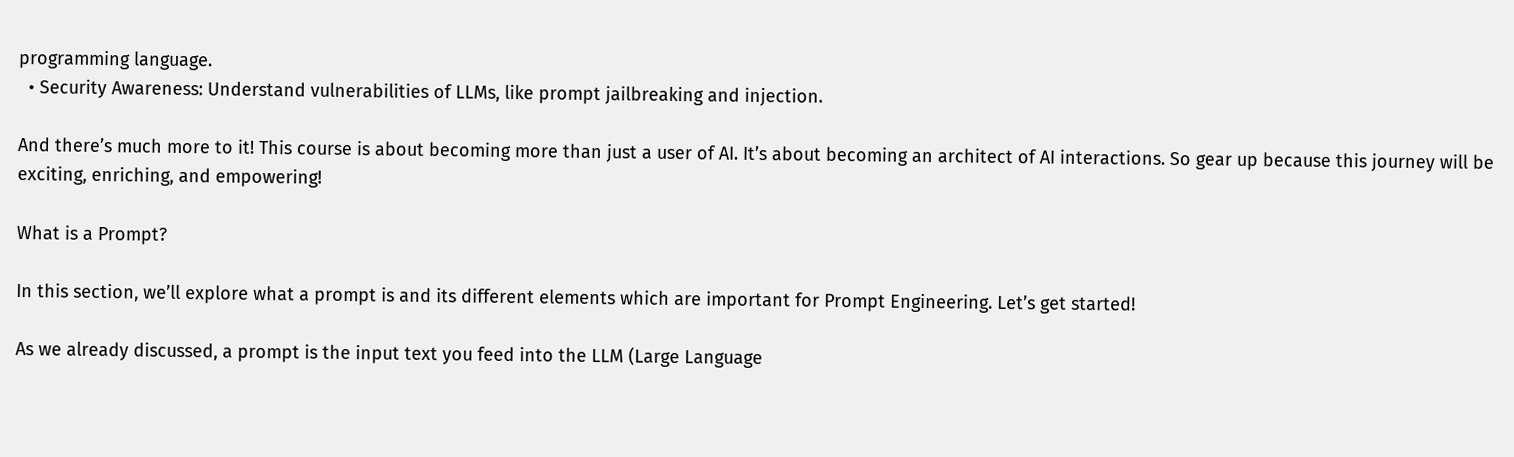programming language.
  • Security Awareness: Understand vulnerabilities of LLMs, like prompt jailbreaking and injection.

And there’s much more to it! This course is about becoming more than just a user of AI. It’s about becoming an architect of AI interactions. So gear up because this journey will be exciting, enriching, and empowering!

What is a Prompt?

In this section, we’ll explore what a prompt is and its different elements which are important for Prompt Engineering. Let’s get started!

As we already discussed, a prompt is the input text you feed into the LLM (Large Language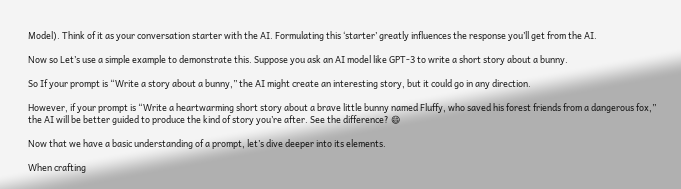Model). Think of it as your conversation starter with the AI. Formulating this ‘starter’ greatly influences the response you’ll get from the AI.

Now so Let’s use a simple example to demonstrate this. Suppose you ask an AI model like GPT-3 to write a short story about a bunny.

So If your prompt is “Write a story about a bunny,” the AI might create an interesting story, but it could go in any direction.

However, if your prompt is “Write a heartwarming short story about a brave little bunny named Fluffy, who saved his forest friends from a dangerous fox,” the AI will be better guided to produce the kind of story you’re after. See the difference? 😄

Now that we have a basic understanding of a prompt, let’s dive deeper into its elements.

When crafting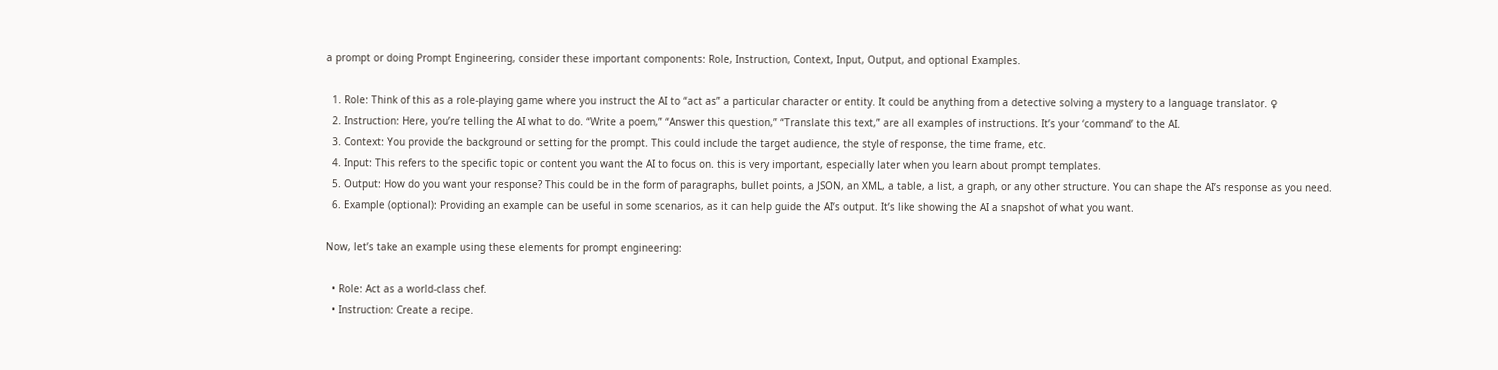a prompt or doing Prompt Engineering, consider these important components: Role, Instruction, Context, Input, Output, and optional Examples.

  1. Role: Think of this as a role-playing game where you instruct the AI to “act as” a particular character or entity. It could be anything from a detective solving a mystery to a language translator. ♀
  2. Instruction: Here, you’re telling the AI what to do. “Write a poem,” “Answer this question,” “Translate this text,” are all examples of instructions. It’s your ‘command’ to the AI.
  3. Context: You provide the background or setting for the prompt. This could include the target audience, the style of response, the time frame, etc.
  4. Input: This refers to the specific topic or content you want the AI to focus on. this is very important, especially later when you learn about prompt templates.
  5. Output: How do you want your response? This could be in the form of paragraphs, bullet points, a JSON, an XML, a table, a list, a graph, or any other structure. You can shape the AI’s response as you need.
  6. Example (optional): Providing an example can be useful in some scenarios, as it can help guide the AI’s output. It’s like showing the AI a snapshot of what you want.

Now, let’s take an example using these elements for prompt engineering:

  • Role: Act as a world-class chef.
  • Instruction: Create a recipe.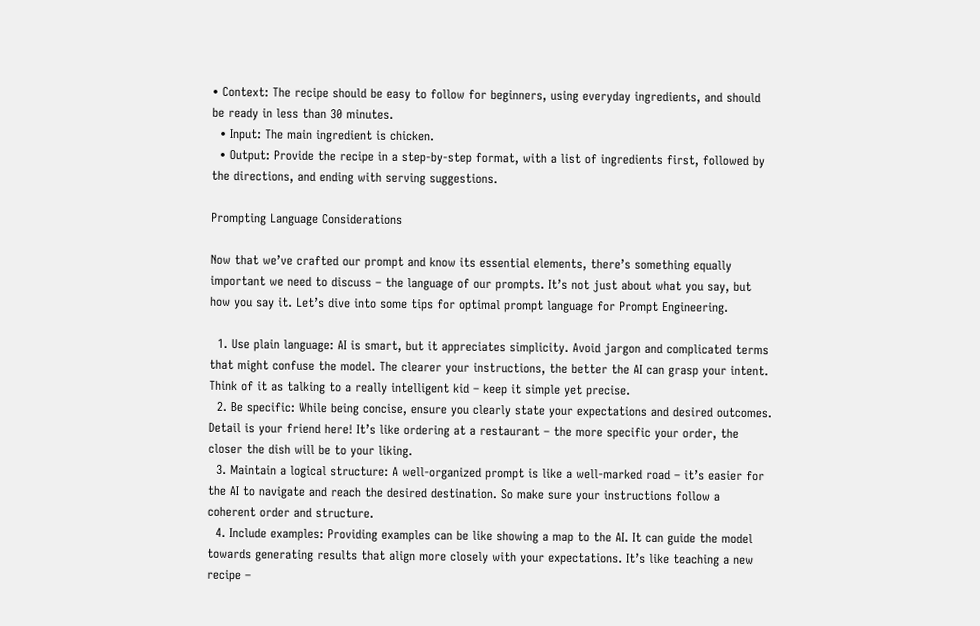• Context: The recipe should be easy to follow for beginners, using everyday ingredients, and should be ready in less than 30 minutes.
  • Input: The main ingredient is chicken.
  • Output: Provide the recipe in a step-by-step format, with a list of ingredients first, followed by the directions, and ending with serving suggestions.

Prompting Language Considerations

Now that we’ve crafted our prompt and know its essential elements, there’s something equally important we need to discuss – the language of our prompts. It’s not just about what you say, but how you say it. Let’s dive into some tips for optimal prompt language for Prompt Engineering.

  1. Use plain language: AI is smart, but it appreciates simplicity. Avoid jargon and complicated terms that might confuse the model. The clearer your instructions, the better the AI can grasp your intent. Think of it as talking to a really intelligent kid – keep it simple yet precise.
  2. Be specific: While being concise, ensure you clearly state your expectations and desired outcomes. Detail is your friend here! It’s like ordering at a restaurant – the more specific your order, the closer the dish will be to your liking.
  3. Maintain a logical structure: A well-organized prompt is like a well-marked road – it’s easier for the AI to navigate and reach the desired destination. So make sure your instructions follow a coherent order and structure.
  4. Include examples: Providing examples can be like showing a map to the AI. It can guide the model towards generating results that align more closely with your expectations. It’s like teaching a new recipe –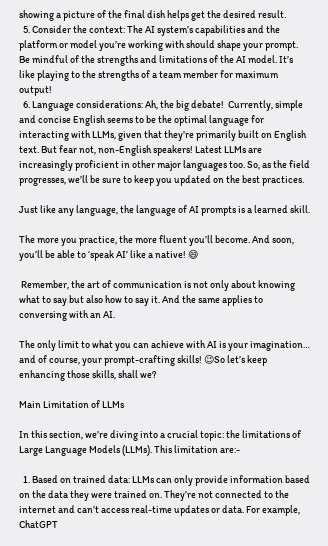showing a picture of the final dish helps get the desired result.
  5. Consider the context: The AI system’s capabilities and the platform or model you’re working with should shape your prompt. Be mindful of the strengths and limitations of the AI model. It’s like playing to the strengths of a team member for maximum output!
  6. Language considerations: Ah, the big debate!  Currently, simple and concise English seems to be the optimal language for interacting with LLMs, given that they’re primarily built on English text. But fear not, non-English speakers! Latest LLMs are increasingly proficient in other major languages too. So, as the field progresses, we’ll be sure to keep you updated on the best practices.

Just like any language, the language of AI prompts is a learned skill.

The more you practice, the more fluent you’ll become. And soon, you’ll be able to ‘speak AI’ like a native! 😄

 Remember, the art of communication is not only about knowing what to say but also how to say it. And the same applies to conversing with an AI.

The only limit to what you can achieve with AI is your imagination… and of course, your prompt-crafting skills! 😉So let’s keep enhancing those skills, shall we?

Main Limitation of LLMs

In this section, we’re diving into a crucial topic: the limitations of Large Language Models (LLMs). This limitation are:-

  1. Based on trained data: LLMs can only provide information based on the data they were trained on. They’re not connected to the internet and can’t access real-time updates or data. For example, ChatGPT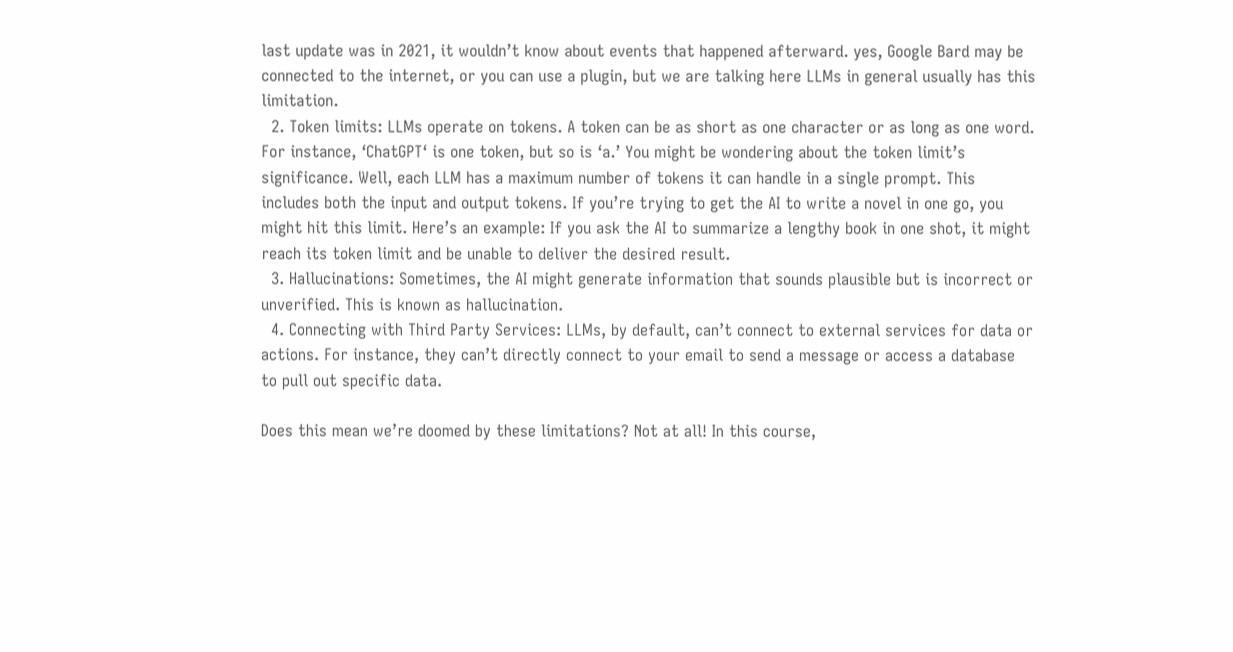last update was in 2021, it wouldn’t know about events that happened afterward. yes, Google Bard may be connected to the internet, or you can use a plugin, but we are talking here LLMs in general usually has this limitation.
  2. Token limits: LLMs operate on tokens. A token can be as short as one character or as long as one word. For instance, ‘ChatGPT‘ is one token, but so is ‘a.’ You might be wondering about the token limit’s significance. Well, each LLM has a maximum number of tokens it can handle in a single prompt. This includes both the input and output tokens. If you’re trying to get the AI to write a novel in one go, you might hit this limit. Here’s an example: If you ask the AI to summarize a lengthy book in one shot, it might reach its token limit and be unable to deliver the desired result.
  3. Hallucinations: Sometimes, the AI might generate information that sounds plausible but is incorrect or unverified. This is known as hallucination.
  4. Connecting with Third Party Services: LLMs, by default, can’t connect to external services for data or actions. For instance, they can’t directly connect to your email to send a message or access a database to pull out specific data.

Does this mean we’re doomed by these limitations? Not at all! In this course,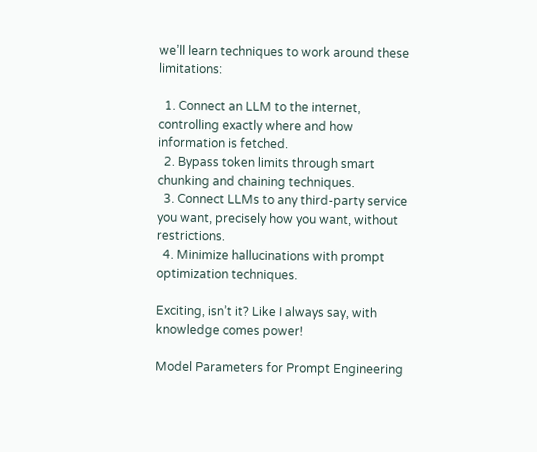we’ll learn techniques to work around these limitations:

  1. Connect an LLM to the internet, controlling exactly where and how information is fetched.
  2. Bypass token limits through smart chunking and chaining techniques.
  3. Connect LLMs to any third-party service you want, precisely how you want, without restrictions.
  4. Minimize hallucinations with prompt optimization techniques.

Exciting, isn’t it? Like I always say, with knowledge comes power!

Model Parameters for Prompt Engineering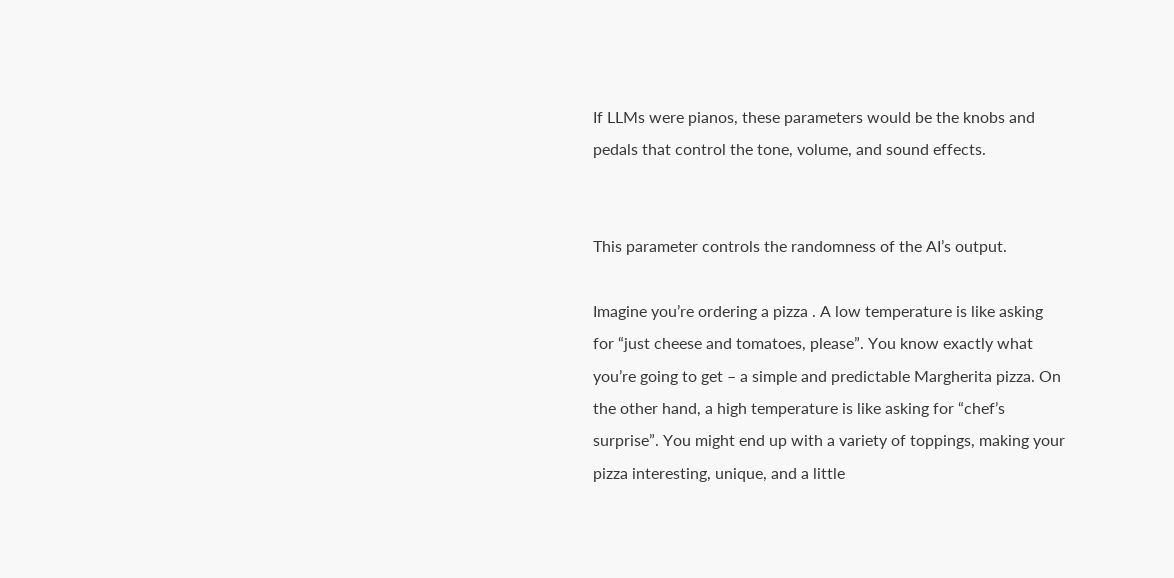If LLMs were pianos, these parameters would be the knobs and pedals that control the tone, volume, and sound effects.


This parameter controls the randomness of the AI’s output.

Imagine you’re ordering a pizza . A low temperature is like asking for “just cheese and tomatoes, please”. You know exactly what you’re going to get – a simple and predictable Margherita pizza. On the other hand, a high temperature is like asking for “chef’s surprise”. You might end up with a variety of toppings, making your pizza interesting, unique, and a little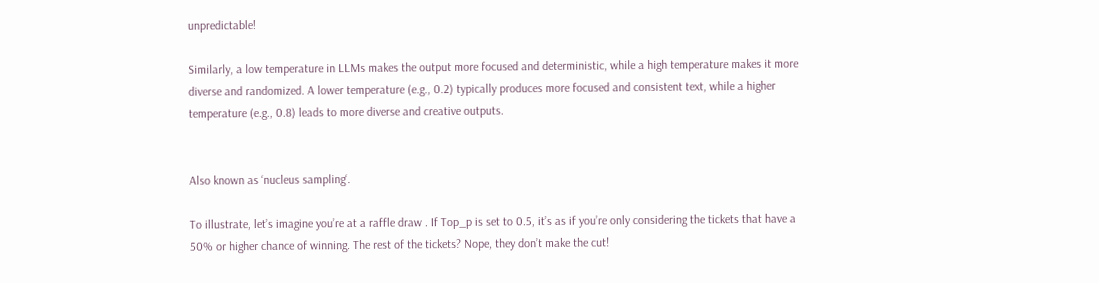unpredictable!

Similarly, a low temperature in LLMs makes the output more focused and deterministic, while a high temperature makes it more diverse and randomized. A lower temperature (e.g., 0.2) typically produces more focused and consistent text, while a higher temperature (e.g., 0.8) leads to more diverse and creative outputs.


Also known as ‘nucleus sampling‘.

To illustrate, let’s imagine you’re at a raffle draw . If Top_p is set to 0.5, it’s as if you’re only considering the tickets that have a 50% or higher chance of winning. The rest of the tickets? Nope, they don’t make the cut!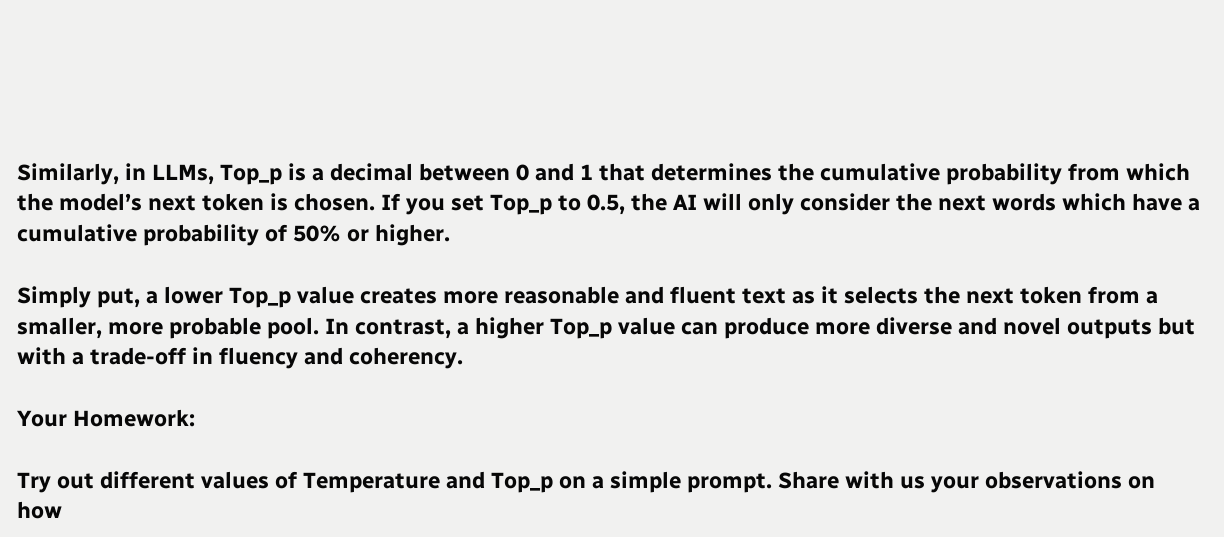Similarly, in LLMs, Top_p is a decimal between 0 and 1 that determines the cumulative probability from which the model’s next token is chosen. If you set Top_p to 0.5, the AI will only consider the next words which have a cumulative probability of 50% or higher.

Simply put, a lower Top_p value creates more reasonable and fluent text as it selects the next token from a smaller, more probable pool. In contrast, a higher Top_p value can produce more diverse and novel outputs but with a trade-off in fluency and coherency.

Your Homework:

Try out different values of Temperature and Top_p on a simple prompt. Share with us your observations on how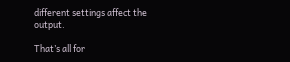different settings affect the output.

That’s all for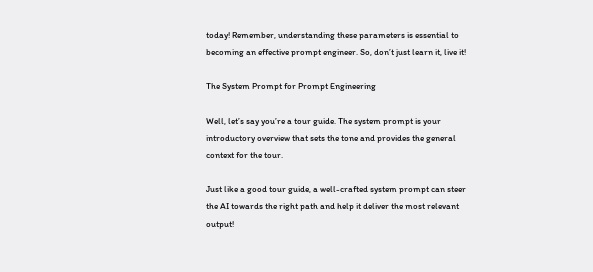today! Remember, understanding these parameters is essential to becoming an effective prompt engineer. So, don’t just learn it, live it!

The System Prompt for Prompt Engineering

Well, let’s say you’re a tour guide. The system prompt is your introductory overview that sets the tone and provides the general context for the tour.

Just like a good tour guide, a well-crafted system prompt can steer the AI towards the right path and help it deliver the most relevant output!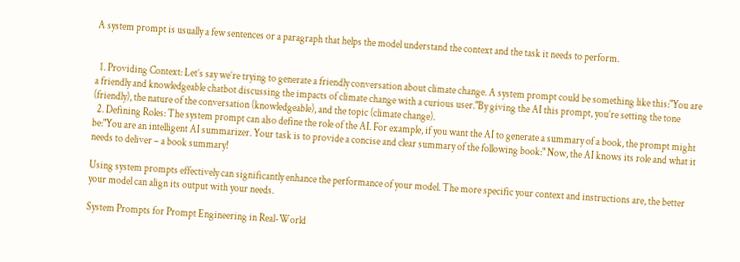A system prompt is usually a few sentences or a paragraph that helps the model understand the context and the task it needs to perform.


  1. Providing Context: Let’s say we’re trying to generate a friendly conversation about climate change. A system prompt could be something like this:"You are a friendly and knowledgeable chatbot discussing the impacts of climate change with a curious user."By giving the AI this prompt, you’re setting the tone (friendly), the nature of the conversation (knowledgeable), and the topic (climate change).
  2. Defining Roles: The system prompt can also define the role of the AI. For example, if you want the AI to generate a summary of a book, the prompt might be:"You are an intelligent AI summarizer. Your task is to provide a concise and clear summary of the following book:" Now, the AI knows its role and what it needs to deliver – a book summary!

Using system prompts effectively can significantly enhance the performance of your model. The more specific your context and instructions are, the better your model can align its output with your needs.

System Prompts for Prompt Engineering in Real-World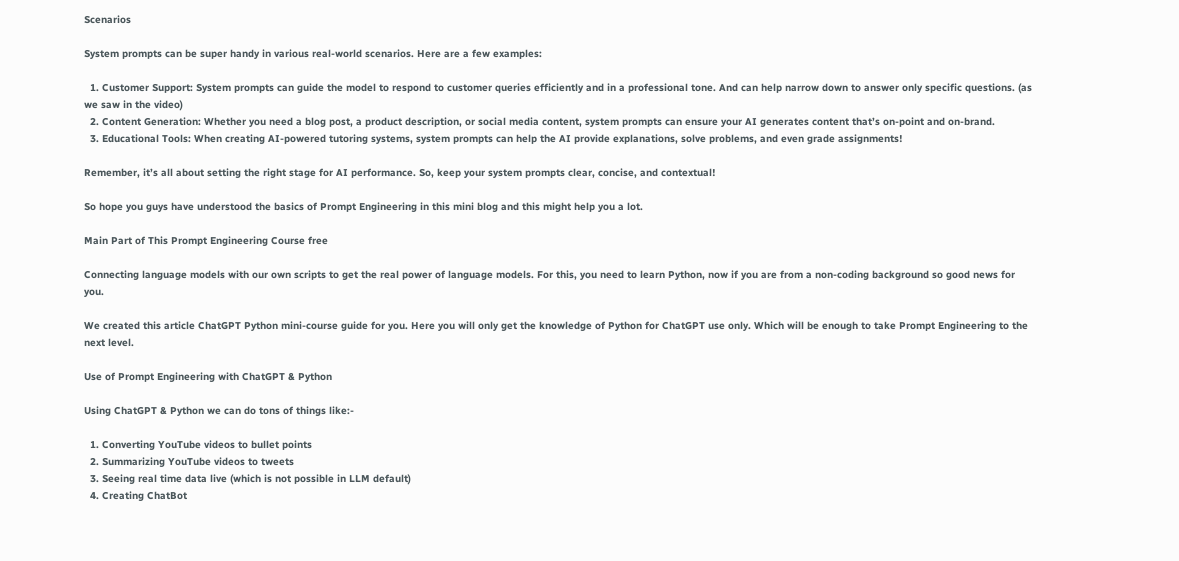Scenarios

System prompts can be super handy in various real-world scenarios. Here are a few examples:

  1. Customer Support: System prompts can guide the model to respond to customer queries efficiently and in a professional tone. And can help narrow down to answer only specific questions. (as we saw in the video)
  2. Content Generation: Whether you need a blog post, a product description, or social media content, system prompts can ensure your AI generates content that’s on-point and on-brand.
  3. Educational Tools: When creating AI-powered tutoring systems, system prompts can help the AI provide explanations, solve problems, and even grade assignments!

Remember, it’s all about setting the right stage for AI performance. So, keep your system prompts clear, concise, and contextual!

So hope you guys have understood the basics of Prompt Engineering in this mini blog and this might help you a lot.

Main Part of This Prompt Engineering Course free

Connecting language models with our own scripts to get the real power of language models. For this, you need to learn Python, now if you are from a non-coding background so good news for you.

We created this article ChatGPT Python mini-course guide for you. Here you will only get the knowledge of Python for ChatGPT use only. Which will be enough to take Prompt Engineering to the next level.

Use of Prompt Engineering with ChatGPT & Python

Using ChatGPT & Python we can do tons of things like:-

  1. Converting YouTube videos to bullet points
  2. Summarizing YouTube videos to tweets
  3. Seeing real time data live (which is not possible in LLM default)
  4. Creating ChatBot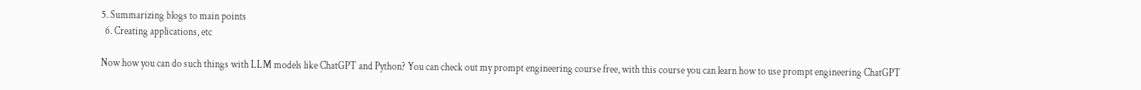5. Summarizing blogs to main points
  6. Creating applications, etc

Now how you can do such things with LLM models like ChatGPT and Python? You can check out my prompt engineering course free, with this course you can learn how to use prompt engineering ChatGPT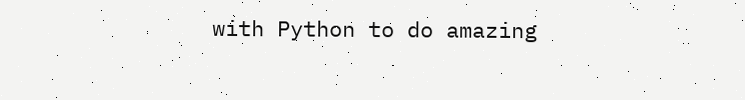with Python to do amazing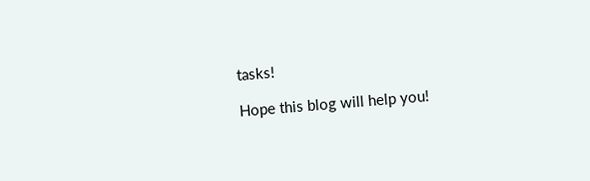tasks!

Hope this blog will help you!